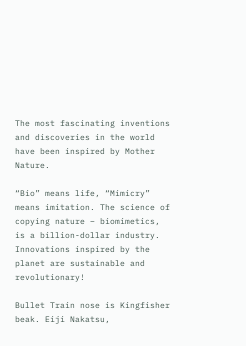The most fascinating inventions and discoveries in the world have been inspired by Mother Nature.

“Bio” means life, “Mimicry” means imitation. The science of copying nature – biomimetics, is a billion-dollar industry. Innovations inspired by the planet are sustainable and revolutionary!

Bullet Train nose is Kingfisher beak. Eiji Nakatsu,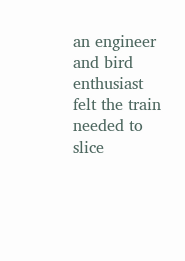an engineer and bird enthusiast felt the train needed to slice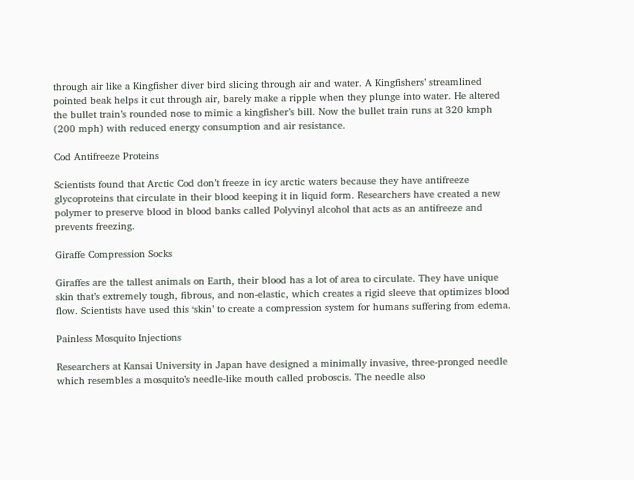through air like a Kingfisher diver bird slicing through air and water. A Kingfishers’ streamlined pointed beak helps it cut through air, barely make a ripple when they plunge into water. He altered the bullet train’s rounded nose to mimic a kingfisher’s bill. Now the bullet train runs at 320 kmph (200 mph) with reduced energy consumption and air resistance.

Cod Antifreeze Proteins

Scientists found that Arctic Cod don’t freeze in icy arctic waters because they have antifreeze glycoproteins that circulate in their blood keeping it in liquid form. Researchers have created a new polymer to preserve blood in blood banks called Polyvinyl alcohol that acts as an antifreeze and prevents freezing.

Giraffe Compression Socks

Giraffes are the tallest animals on Earth, their blood has a lot of area to circulate. They have unique skin that’s extremely tough, fibrous, and non-elastic, which creates a rigid sleeve that optimizes blood flow. Scientists have used this ‘skin’ to create a compression system for humans suffering from edema.

Painless Mosquito Injections

Researchers at Kansai University in Japan have designed a minimally invasive, three-pronged needle which resembles a mosquito’s needle-like mouth called proboscis. The needle also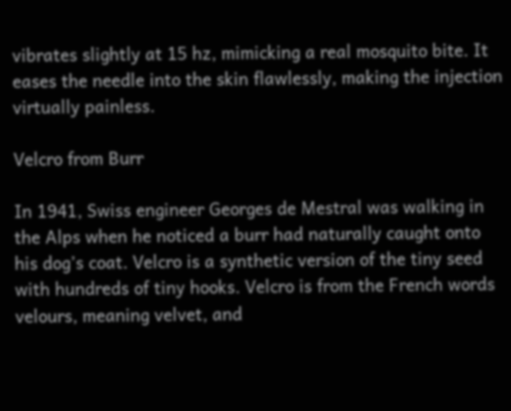vibrates slightly at 15 hz, mimicking a real mosquito bite. It eases the needle into the skin flawlessly, making the injection virtually painless.

Velcro from Burr

In 1941, Swiss engineer Georges de Mestral was walking in the Alps when he noticed a burr had naturally caught onto his dog’s coat. Velcro is a synthetic version of the tiny seed with hundreds of tiny hooks. Velcro is from the French words velours, meaning velvet, and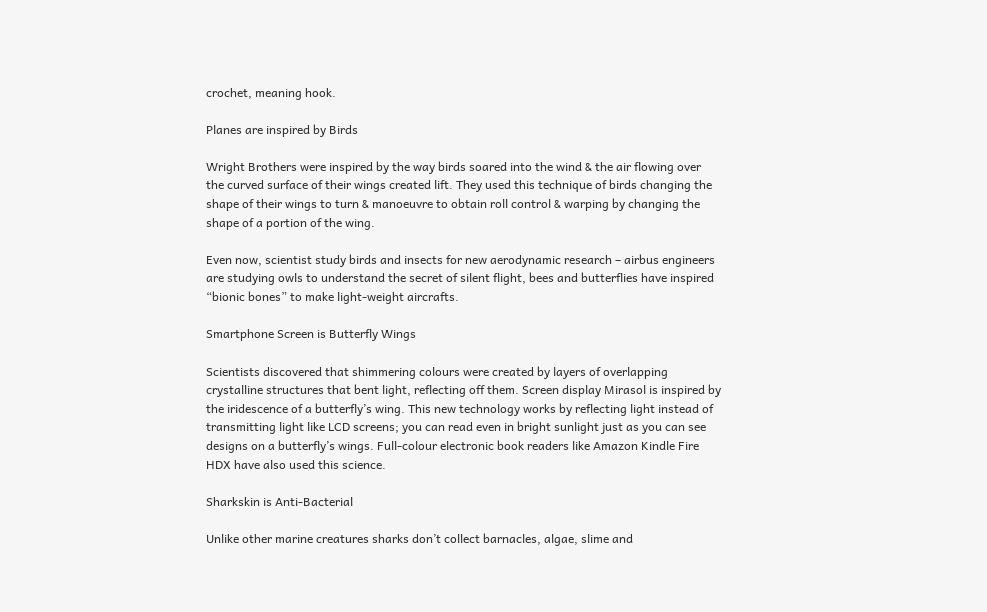crochet, meaning hook.

Planes are inspired by Birds

Wright Brothers were inspired by the way birds soared into the wind & the air flowing over the curved surface of their wings created lift. They used this technique of birds changing the shape of their wings to turn & manoeuvre to obtain roll control & warping by changing the shape of a portion of the wing.

Even now, scientist study birds and insects for new aerodynamic research – airbus engineers are studying owls to understand the secret of silent flight, bees and butterflies have inspired “bionic bones” to make light-weight aircrafts.

Smartphone Screen is Butterfly Wings

Scientists discovered that shimmering colours were created by layers of overlapping crystalline structures that bent light, reflecting off them. Screen display Mirasol is inspired by the iridescence of a butterfly’s wing. This new technology works by reflecting light instead of transmitting light like LCD screens; you can read even in bright sunlight just as you can see designs on a butterfly’s wings. Full-colour electronic book readers like Amazon Kindle Fire HDX have also used this science.

Sharkskin is Anti-Bacterial

Unlike other marine creatures sharks don’t collect barnacles, algae, slime and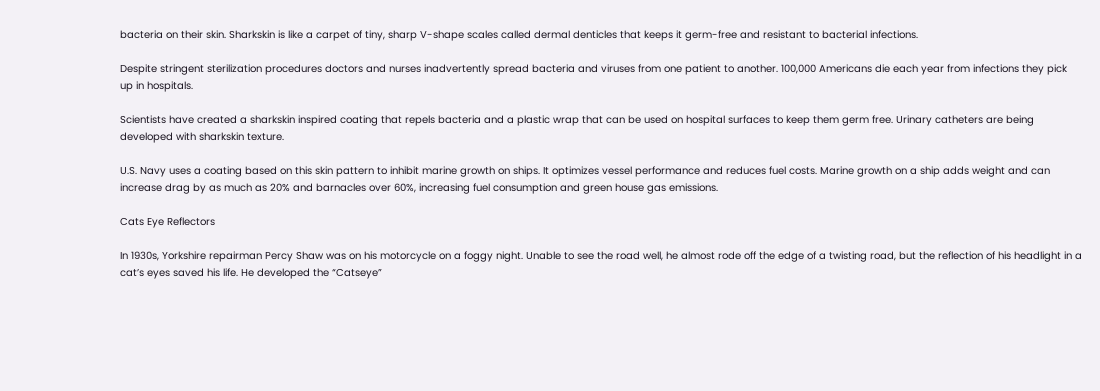bacteria on their skin. Sharkskin is like a carpet of tiny, sharp V-shape scales called dermal denticles that keeps it germ-free and resistant to bacterial infections.

Despite stringent sterilization procedures doctors and nurses inadvertently spread bacteria and viruses from one patient to another. 100,000 Americans die each year from infections they pick up in hospitals.

Scientists have created a sharkskin inspired coating that repels bacteria and a plastic wrap that can be used on hospital surfaces to keep them germ free. Urinary catheters are being developed with sharkskin texture.

U.S. Navy uses a coating based on this skin pattern to inhibit marine growth on ships. It optimizes vessel performance and reduces fuel costs. Marine growth on a ship adds weight and can increase drag by as much as 20% and barnacles over 60%, increasing fuel consumption and green house gas emissions.

Cats Eye Reflectors

In 1930s, Yorkshire repairman Percy Shaw was on his motorcycle on a foggy night. Unable to see the road well, he almost rode off the edge of a twisting road, but the reflection of his headlight in a cat’s eyes saved his life. He developed the “Catseye”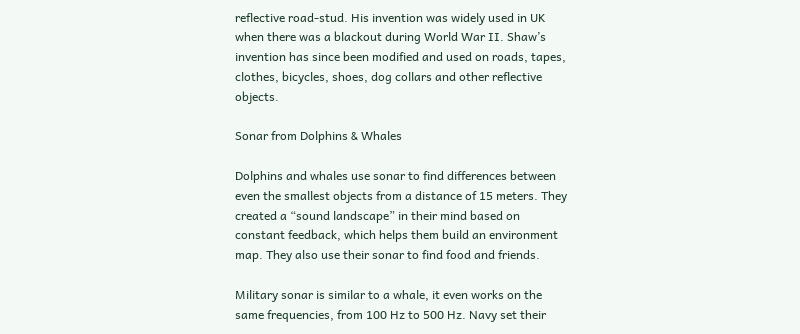reflective road-stud. His invention was widely used in UK when there was a blackout during World War II. Shaw’s invention has since been modified and used on roads, tapes, clothes, bicycles, shoes, dog collars and other reflective objects.

Sonar from Dolphins & Whales

Dolphins and whales use sonar to find differences between even the smallest objects from a distance of 15 meters. They created a “sound landscape” in their mind based on constant feedback, which helps them build an environment map. They also use their sonar to find food and friends.

Military sonar is similar to a whale, it even works on the same frequencies, from 100 Hz to 500 Hz. Navy set their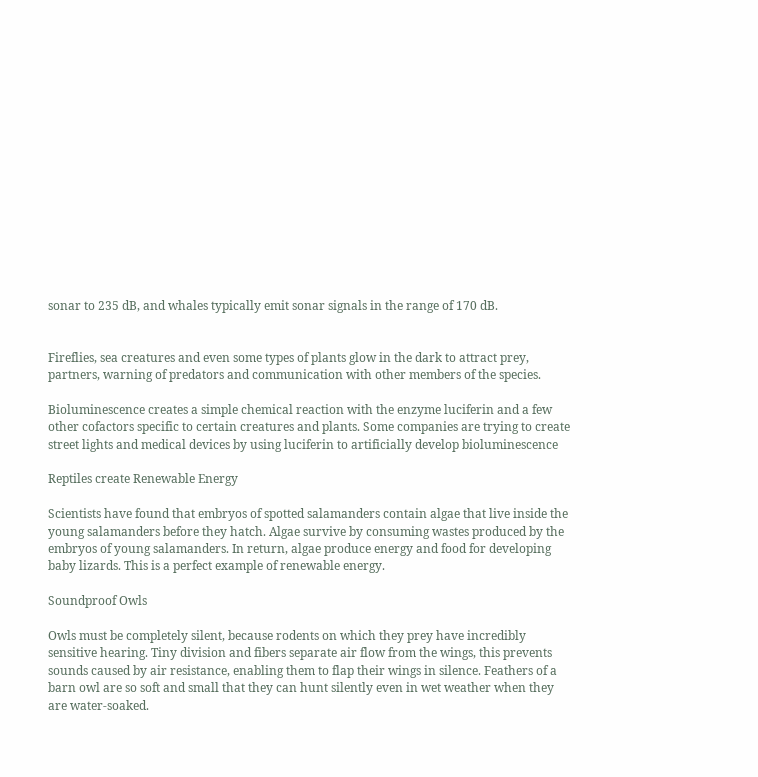sonar to 235 dB, and whales typically emit sonar signals in the range of 170 dB.


Fireflies, sea creatures and even some types of plants glow in the dark to attract prey, partners, warning of predators and communication with other members of the species.

Bioluminescence creates a simple chemical reaction with the enzyme luciferin and a few other cofactors specific to certain creatures and plants. Some companies are trying to create street lights and medical devices by using luciferin to artificially develop bioluminescence

Reptiles create Renewable Energy

Scientists have found that embryos of spotted salamanders contain algae that live inside the young salamanders before they hatch. Algae survive by consuming wastes produced by the embryos of young salamanders. In return, algae produce energy and food for developing baby lizards. This is a perfect example of renewable energy.

Soundproof Owls

Owls must be completely silent, because rodents on which they prey have incredibly sensitive hearing. Tiny division and fibers separate air flow from the wings, this prevents sounds caused by air resistance, enabling them to flap their wings in silence. Feathers of a barn owl are so soft and small that they can hunt silently even in wet weather when they are water-soaked.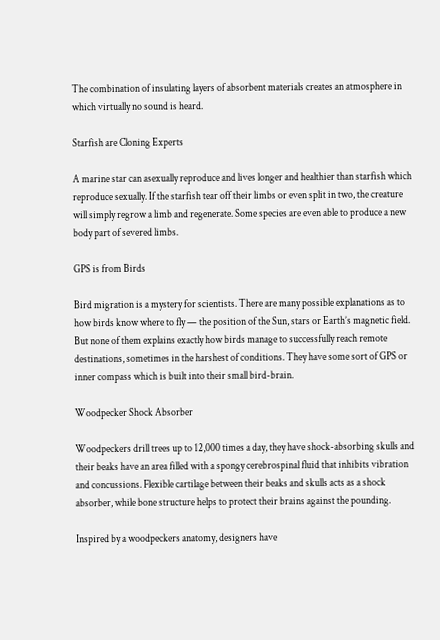The combination of insulating layers of absorbent materials creates an atmosphere in which virtually no sound is heard.

Starfish are Cloning Experts

A marine star can asexually reproduce and lives longer and healthier than starfish which reproduce sexually. If the starfish tear off their limbs or even split in two, the creature will simply regrow a limb and regenerate. Some species are even able to produce a new body part of severed limbs.

GPS is from Birds

Bird migration is a mystery for scientists. There are many possible explanations as to how birds know where to fly — the position of the Sun, stars or Earth’s magnetic field. But none of them explains exactly how birds manage to successfully reach remote destinations, sometimes in the harshest of conditions. They have some sort of GPS or inner compass which is built into their small bird-brain.

Woodpecker Shock Absorber

Woodpeckers drill trees up to 12,000 times a day, they have shock-absorbing skulls and their beaks have an area filled with a spongy cerebrospinal fluid that inhibits vibration and concussions. Flexible cartilage between their beaks and skulls acts as a shock absorber, while bone structure helps to protect their brains against the pounding.

Inspired by a woodpeckers anatomy, designers have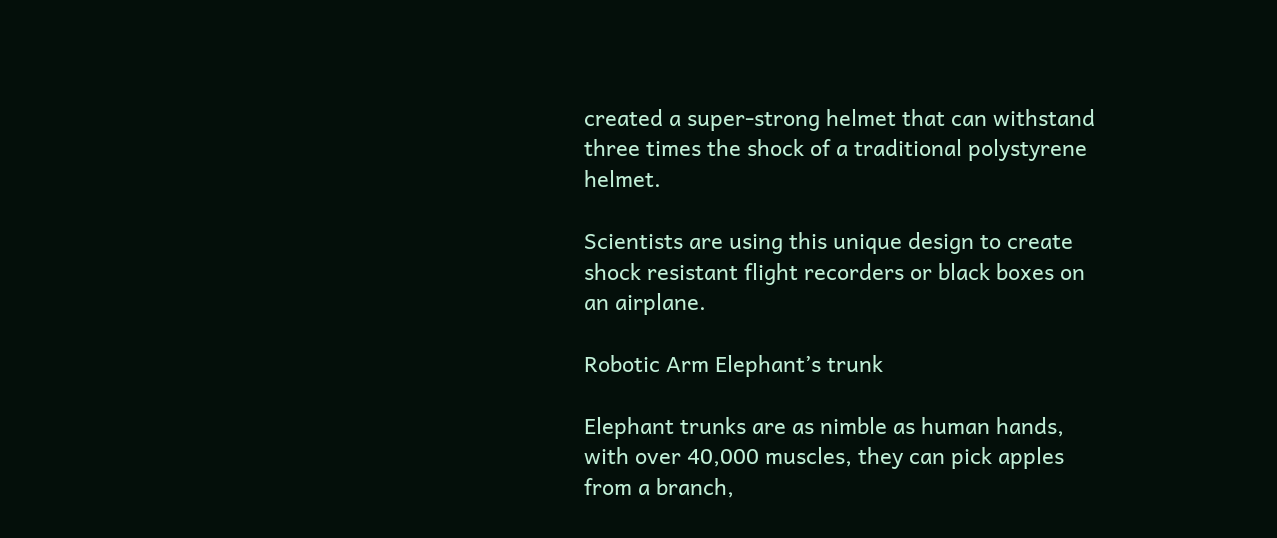created a super-strong helmet that can withstand three times the shock of a traditional polystyrene helmet.

Scientists are using this unique design to create shock resistant flight recorders or black boxes on an airplane.

Robotic Arm Elephant’s trunk

Elephant trunks are as nimble as human hands, with over 40,000 muscles, they can pick apples from a branch,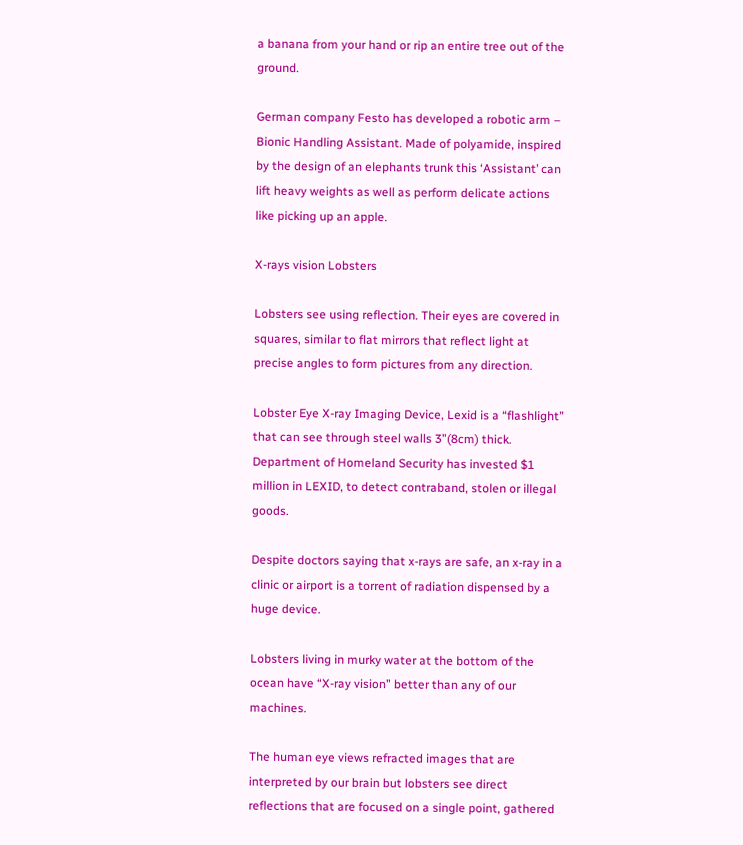a banana from your hand or rip an entire tree out of the ground.

German company Festo has developed a robotic arm – Bionic Handling Assistant. Made of polyamide, inspired by the design of an elephants trunk this ‘Assistant’ can lift heavy weights as well as perform delicate actions like picking up an apple.

X-rays vision Lobsters

Lobsters see using reflection. Their eyes are covered in squares, similar to flat mirrors that reflect light at precise angles to form pictures from any direction.

Lobster Eye X-ray Imaging Device, Lexid is a “flashlight” that can see through steel walls 3”(8cm) thick. Department of Homeland Security has invested $1 million in LEXID, to detect contraband, stolen or illegal goods.

Despite doctors saying that x-rays are safe, an x-ray in a clinic or airport is a torrent of radiation dispensed by a huge device.

Lobsters living in murky water at the bottom of the ocean have “X-ray vision” better than any of our machines.

The human eye views refracted images that are interpreted by our brain but lobsters see direct reflections that are focused on a single point, gathered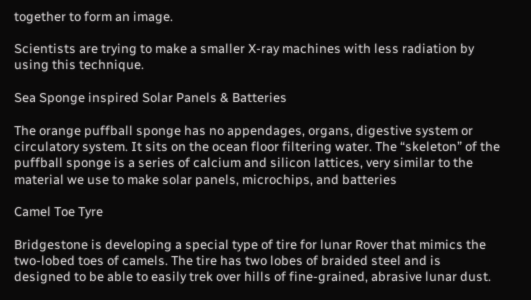together to form an image.

Scientists are trying to make a smaller X-ray machines with less radiation by using this technique.

Sea Sponge inspired Solar Panels & Batteries

The orange puffball sponge has no appendages, organs, digestive system or circulatory system. It sits on the ocean floor filtering water. The “skeleton” of the puffball sponge is a series of calcium and silicon lattices, very similar to the material we use to make solar panels, microchips, and batteries

Camel Toe Tyre

Bridgestone is developing a special type of tire for lunar Rover that mimics the two-lobed toes of camels. The tire has two lobes of braided steel and is designed to be able to easily trek over hills of fine-grained, abrasive lunar dust.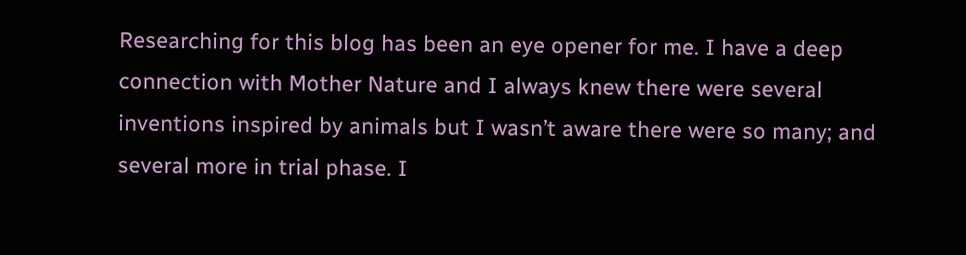Researching for this blog has been an eye opener for me. I have a deep connection with Mother Nature and I always knew there were several inventions inspired by animals but I wasn’t aware there were so many; and several more in trial phase. I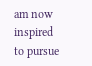am now inspired to pursue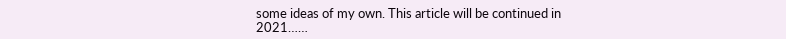some ideas of my own. This article will be continued in 2021……